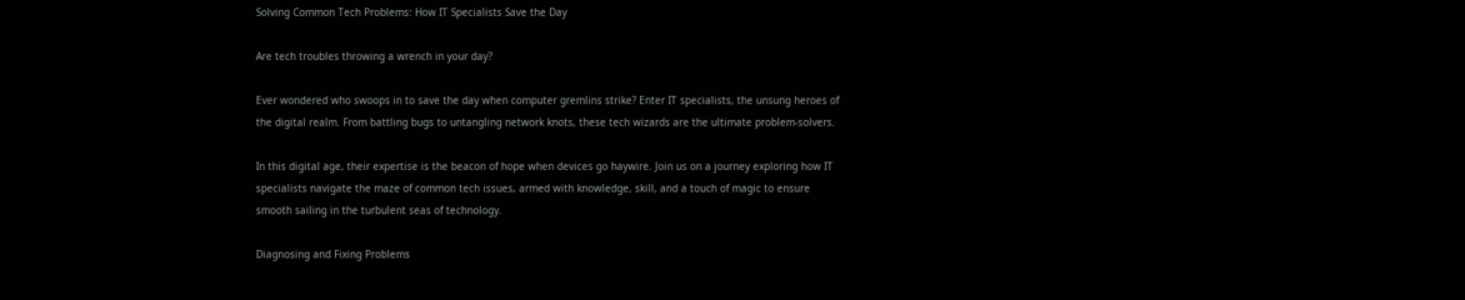Solving Common Tech Problems: How IT Specialists Save the Day

Are tech troubles throwing a wrench in your day?

Ever wondered who swoops in to save the day when computer gremlins strike? Enter IT specialists, the unsung heroes of the digital realm. From battling bugs to untangling network knots, these tech wizards are the ultimate problem-solvers.

In this digital age, their expertise is the beacon of hope when devices go haywire. Join us on a journey exploring how IT specialists navigate the maze of common tech issues, armed with knowledge, skill, and a touch of magic to ensure smooth sailing in the turbulent seas of technology.

Diagnosing and Fixing Problems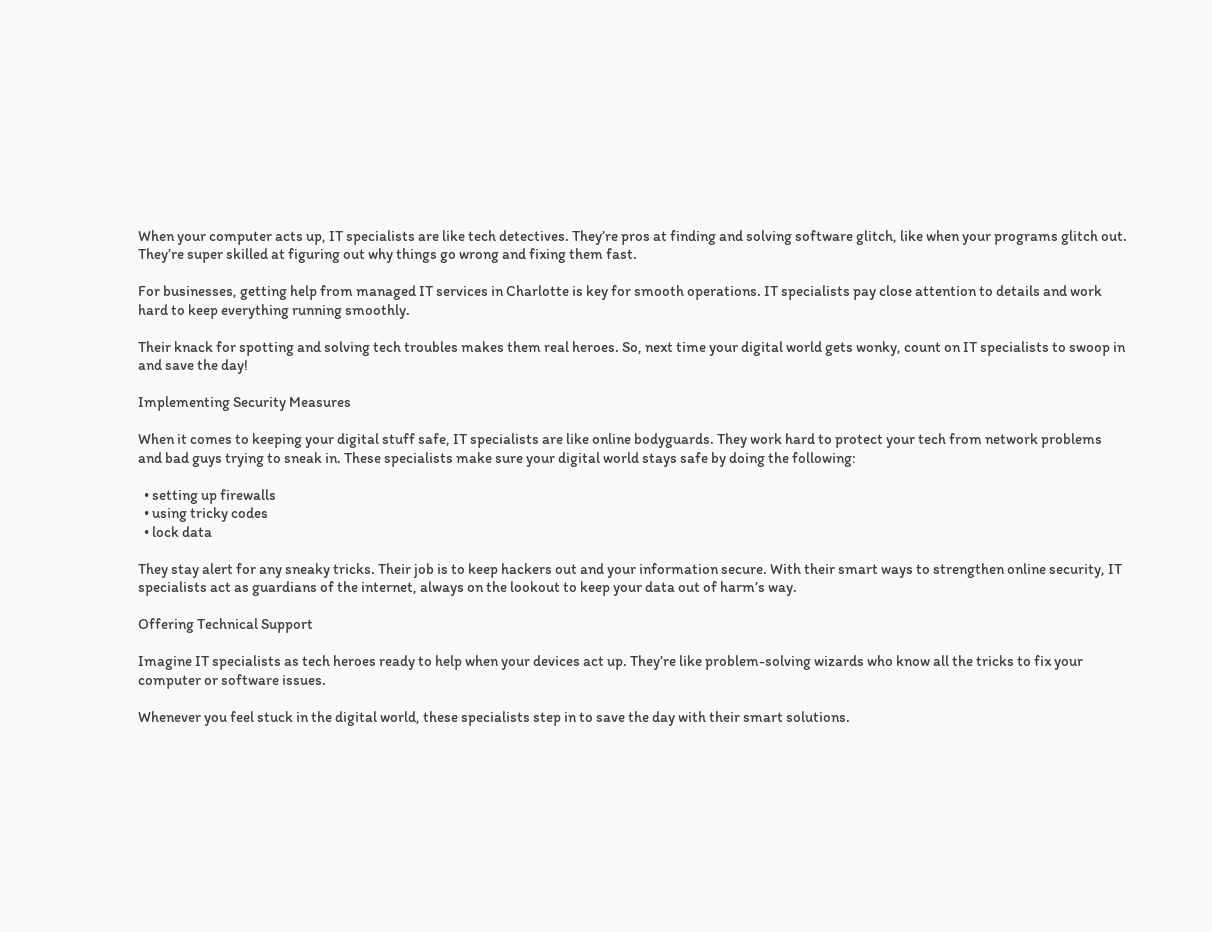When your computer acts up, IT specialists are like tech detectives. They’re pros at finding and solving software glitch, like when your programs glitch out. They’re super skilled at figuring out why things go wrong and fixing them fast.

For businesses, getting help from managed IT services in Charlotte is key for smooth operations. IT specialists pay close attention to details and work hard to keep everything running smoothly.

Their knack for spotting and solving tech troubles makes them real heroes. So, next time your digital world gets wonky, count on IT specialists to swoop in and save the day!

Implementing Security Measures

When it comes to keeping your digital stuff safe, IT specialists are like online bodyguards. They work hard to protect your tech from network problems and bad guys trying to sneak in. These specialists make sure your digital world stays safe by doing the following:

  • setting up firewalls
  • using tricky codes
  • lock data

They stay alert for any sneaky tricks. Their job is to keep hackers out and your information secure. With their smart ways to strengthen online security, IT specialists act as guardians of the internet, always on the lookout to keep your data out of harm’s way.

Offering Technical Support

Imagine IT specialists as tech heroes ready to help when your devices act up. They’re like problem-solving wizards who know all the tricks to fix your computer or software issues.

Whenever you feel stuck in the digital world, these specialists step in to save the day with their smart solutions.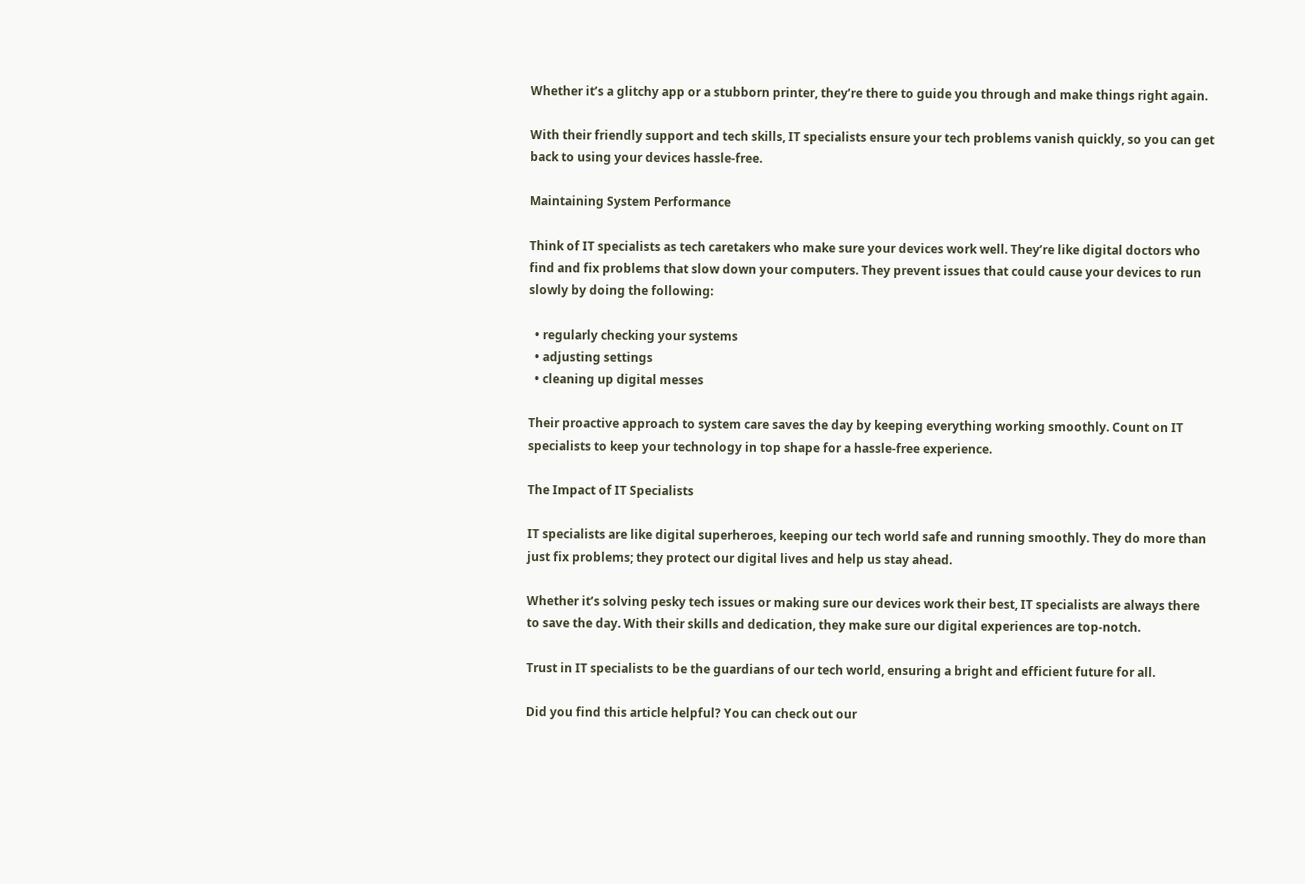Whether it’s a glitchy app or a stubborn printer, they’re there to guide you through and make things right again.

With their friendly support and tech skills, IT specialists ensure your tech problems vanish quickly, so you can get back to using your devices hassle-free.

Maintaining System Performance

Think of IT specialists as tech caretakers who make sure your devices work well. They’re like digital doctors who find and fix problems that slow down your computers. They prevent issues that could cause your devices to run slowly by doing the following:

  • regularly checking your systems
  • adjusting settings
  • cleaning up digital messes

Their proactive approach to system care saves the day by keeping everything working smoothly. Count on IT specialists to keep your technology in top shape for a hassle-free experience.

The Impact of IT Specialists

IT specialists are like digital superheroes, keeping our tech world safe and running smoothly. They do more than just fix problems; they protect our digital lives and help us stay ahead.

Whether it’s solving pesky tech issues or making sure our devices work their best, IT specialists are always there to save the day. With their skills and dedication, they make sure our digital experiences are top-notch.

Trust in IT specialists to be the guardians of our tech world, ensuring a bright and efficient future for all.

Did you find this article helpful? You can check out our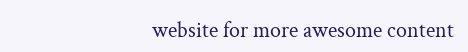website for more awesome content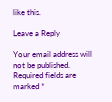like this.

Leave a Reply

Your email address will not be published. Required fields are marked *